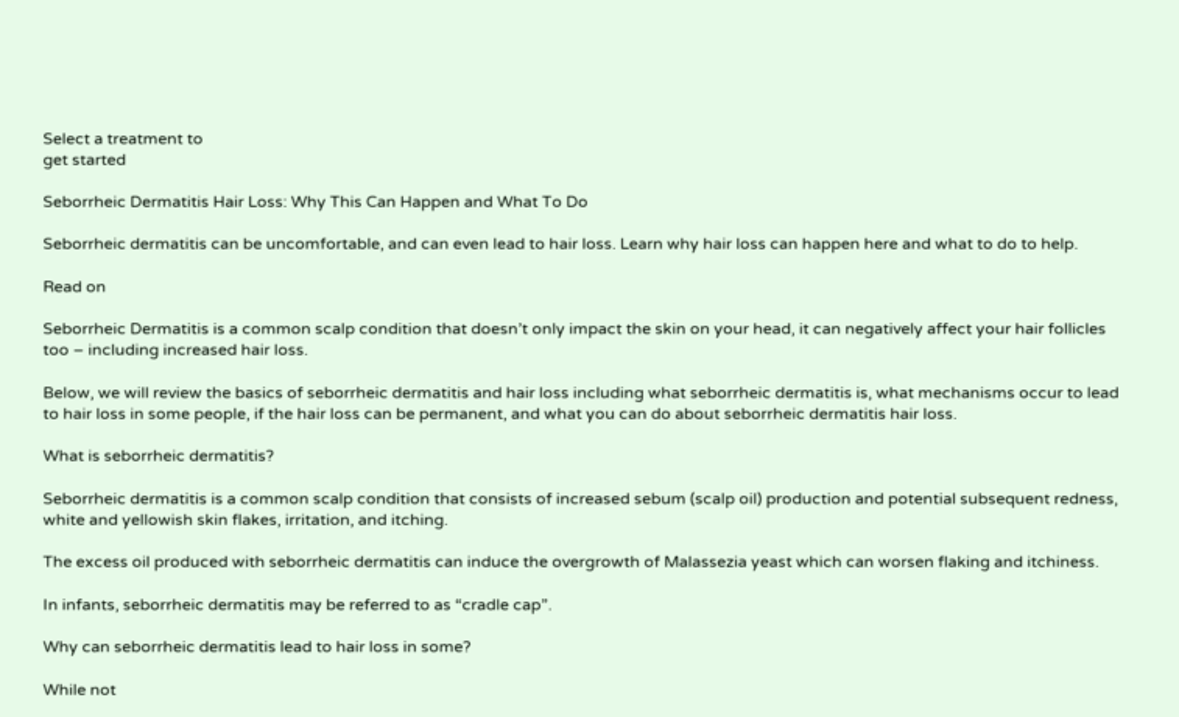Select a treatment to
get started

Seborrheic Dermatitis Hair Loss: Why This Can Happen and What To Do

Seborrheic dermatitis can be uncomfortable, and can even lead to hair loss. Learn why hair loss can happen here and what to do to help.

Read on

Seborrheic Dermatitis is a common scalp condition that doesn’t only impact the skin on your head, it can negatively affect your hair follicles too – including increased hair loss.

Below, we will review the basics of seborrheic dermatitis and hair loss including what seborrheic dermatitis is, what mechanisms occur to lead to hair loss in some people, if the hair loss can be permanent, and what you can do about seborrheic dermatitis hair loss.

What is seborrheic dermatitis?

Seborrheic dermatitis is a common scalp condition that consists of increased sebum (scalp oil) production and potential subsequent redness, white and yellowish skin flakes, irritation, and itching.

The excess oil produced with seborrheic dermatitis can induce the overgrowth of Malassezia yeast which can worsen flaking and itchiness.

In infants, seborrheic dermatitis may be referred to as “cradle cap”.

Why can seborrheic dermatitis lead to hair loss in some?

While not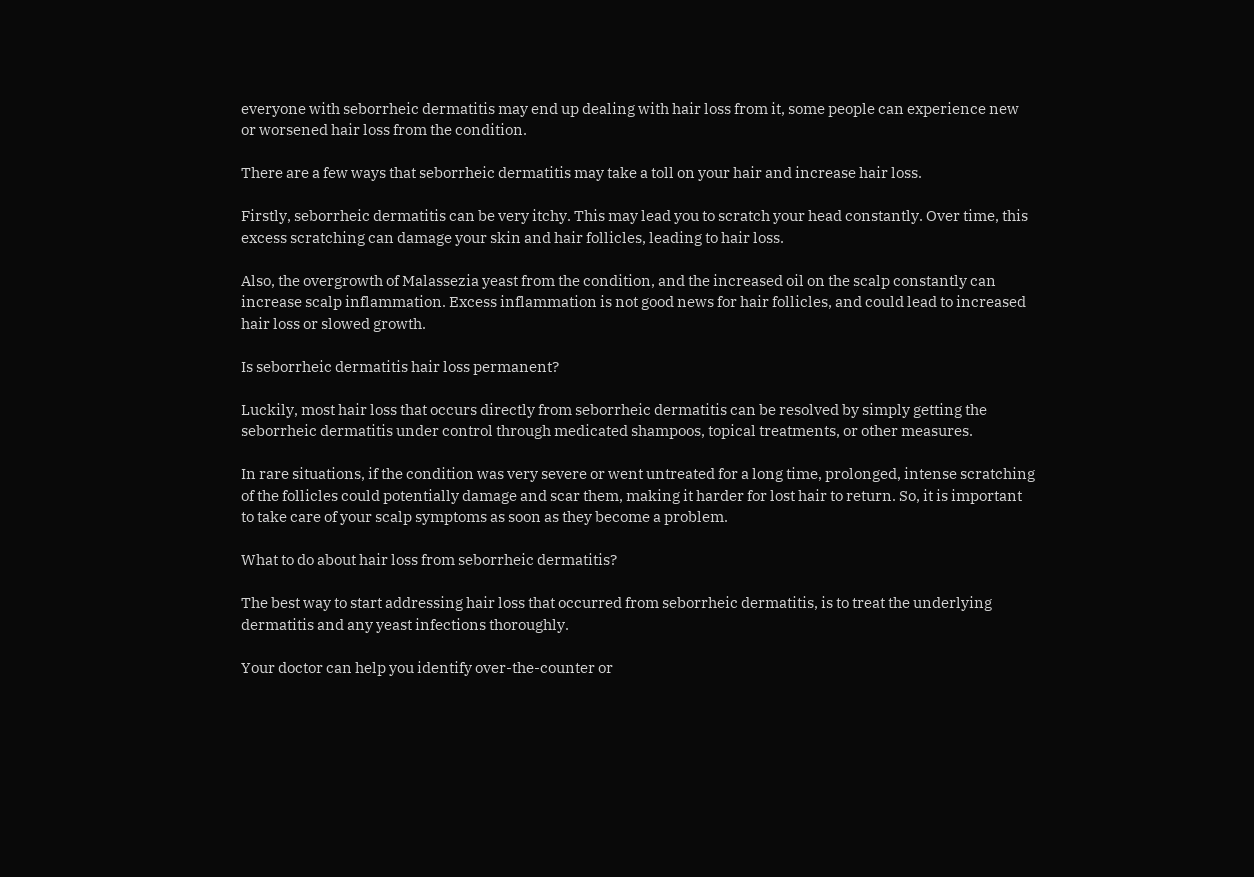everyone with seborrheic dermatitis may end up dealing with hair loss from it, some people can experience new or worsened hair loss from the condition.

There are a few ways that seborrheic dermatitis may take a toll on your hair and increase hair loss.

Firstly, seborrheic dermatitis can be very itchy. This may lead you to scratch your head constantly. Over time, this excess scratching can damage your skin and hair follicles, leading to hair loss.

Also, the overgrowth of Malassezia yeast from the condition, and the increased oil on the scalp constantly can increase scalp inflammation. Excess inflammation is not good news for hair follicles, and could lead to increased hair loss or slowed growth.

Is seborrheic dermatitis hair loss permanent?

Luckily, most hair loss that occurs directly from seborrheic dermatitis can be resolved by simply getting the seborrheic dermatitis under control through medicated shampoos, topical treatments, or other measures.

In rare situations, if the condition was very severe or went untreated for a long time, prolonged, intense scratching of the follicles could potentially damage and scar them, making it harder for lost hair to return. So, it is important to take care of your scalp symptoms as soon as they become a problem.

What to do about hair loss from seborrheic dermatitis?

The best way to start addressing hair loss that occurred from seborrheic dermatitis, is to treat the underlying dermatitis and any yeast infections thoroughly.

Your doctor can help you identify over-the-counter or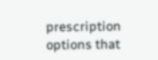prescription options that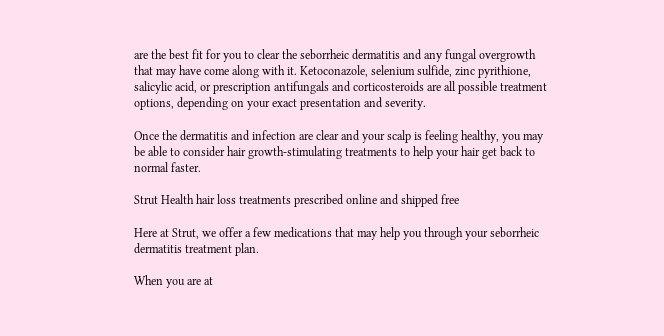are the best fit for you to clear the seborrheic dermatitis and any fungal overgrowth that may have come along with it. Ketoconazole, selenium sulfide, zinc pyrithione, salicylic acid, or prescription antifungals and corticosteroids are all possible treatment options, depending on your exact presentation and severity.

Once the dermatitis and infection are clear and your scalp is feeling healthy, you may be able to consider hair growth-stimulating treatments to help your hair get back to normal faster.

Strut Health hair loss treatments prescribed online and shipped free

Here at Strut, we offer a few medications that may help you through your seborrheic dermatitis treatment plan.

When you are at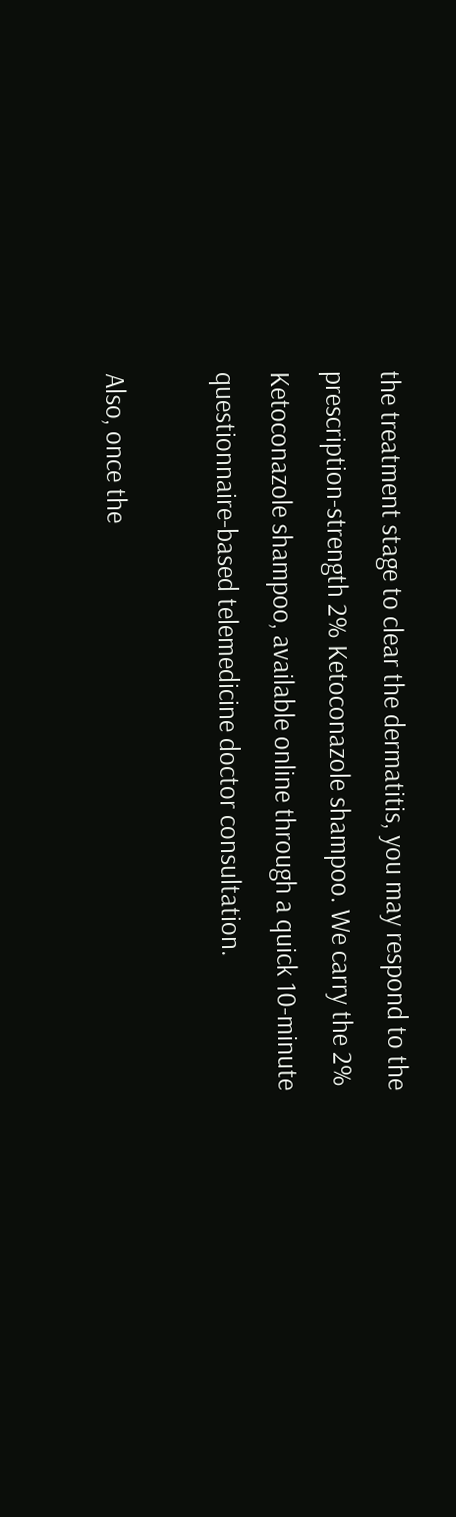the treatment stage to clear the dermatitis, you may respond to the prescription-strength 2% Ketoconazole shampoo. We carry the 2% Ketoconazole shampoo, available online through a quick 10-minute questionnaire-based telemedicine doctor consultation.

Also, once the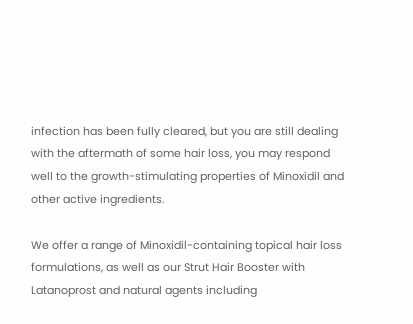infection has been fully cleared, but you are still dealing with the aftermath of some hair loss, you may respond well to the growth-stimulating properties of Minoxidil and other active ingredients.

We offer a range of Minoxidil-containing topical hair loss formulations, as well as our Strut Hair Booster with Latanoprost and natural agents including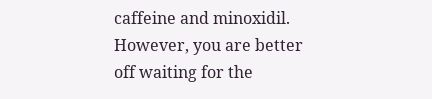caffeine and minoxidil. However, you are better off waiting for the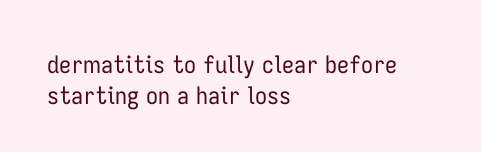dermatitis to fully clear before starting on a hair loss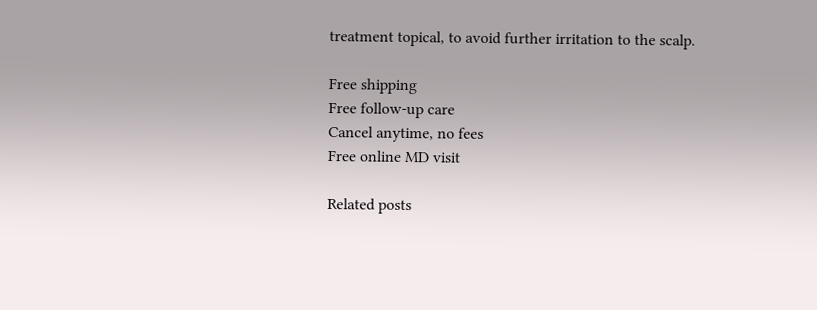treatment topical, to avoid further irritation to the scalp.

Free shipping
Free follow-up care
Cancel anytime, no fees
Free online MD visit

Related posts